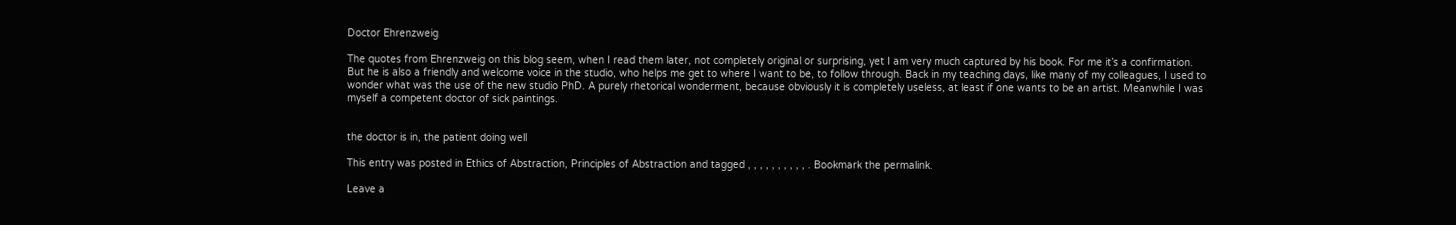Doctor Ehrenzweig

The quotes from Ehrenzweig on this blog seem, when I read them later, not completely original or surprising, yet I am very much captured by his book. For me it’s a confirmation. But he is also a friendly and welcome voice in the studio, who helps me get to where I want to be, to follow through. Back in my teaching days, like many of my colleagues, I used to wonder what was the use of the new studio PhD. A purely rhetorical wonderment, because obviously it is completely useless, at least if one wants to be an artist. Meanwhile I was myself a competent doctor of sick paintings.


the doctor is in, the patient doing well

This entry was posted in Ethics of Abstraction, Principles of Abstraction and tagged , , , , , , , , , , . Bookmark the permalink.

Leave a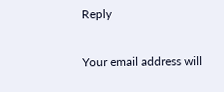Reply

Your email address will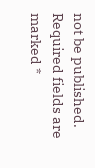not be published. Required fields are marked *